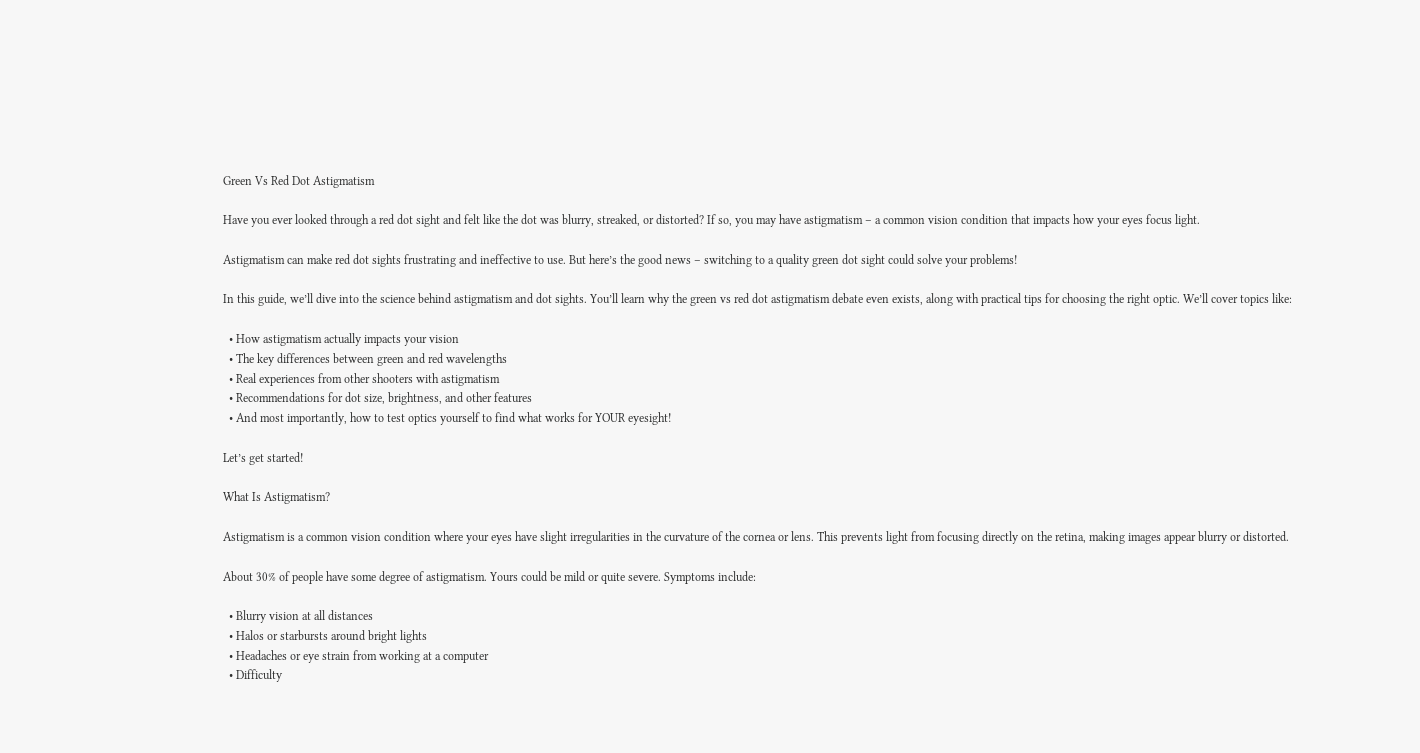Green Vs Red Dot Astigmatism

Have you ever looked through a red dot sight and felt like the dot was blurry, streaked, or distorted? If so, you may have astigmatism – a common vision condition that impacts how your eyes focus light.

Astigmatism can make red dot sights frustrating and ineffective to use. But here’s the good news – switching to a quality green dot sight could solve your problems!

In this guide, we’ll dive into the science behind astigmatism and dot sights. You’ll learn why the green vs red dot astigmatism debate even exists, along with practical tips for choosing the right optic. We’ll cover topics like:

  • How astigmatism actually impacts your vision
  • The key differences between green and red wavelengths
  • Real experiences from other shooters with astigmatism
  • Recommendations for dot size, brightness, and other features
  • And most importantly, how to test optics yourself to find what works for YOUR eyesight!

Let’s get started!

What Is Astigmatism?

Astigmatism is a common vision condition where your eyes have slight irregularities in the curvature of the cornea or lens. This prevents light from focusing directly on the retina, making images appear blurry or distorted.

About 30% of people have some degree of astigmatism. Yours could be mild or quite severe. Symptoms include:

  • Blurry vision at all distances
  • Halos or starbursts around bright lights
  • Headaches or eye strain from working at a computer
  • Difficulty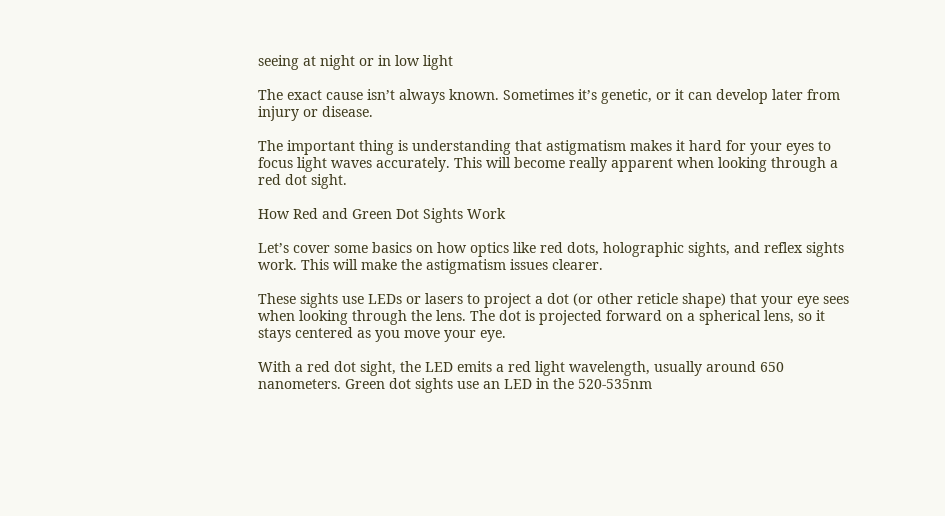seeing at night or in low light

The exact cause isn’t always known. Sometimes it’s genetic, or it can develop later from injury or disease.

The important thing is understanding that astigmatism makes it hard for your eyes to focus light waves accurately. This will become really apparent when looking through a red dot sight.

How Red and Green Dot Sights Work

Let’s cover some basics on how optics like red dots, holographic sights, and reflex sights work. This will make the astigmatism issues clearer.

These sights use LEDs or lasers to project a dot (or other reticle shape) that your eye sees when looking through the lens. The dot is projected forward on a spherical lens, so it stays centered as you move your eye.

With a red dot sight, the LED emits a red light wavelength, usually around 650 nanometers. Green dot sights use an LED in the 520-535nm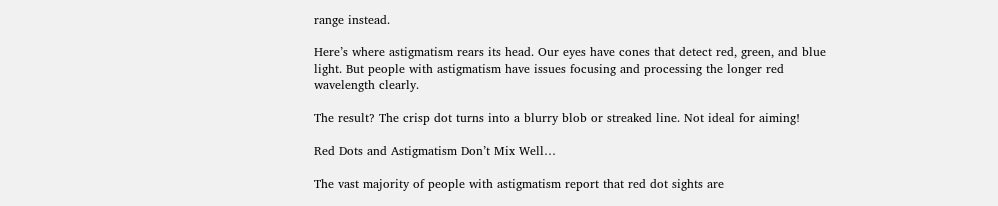range instead.

Here’s where astigmatism rears its head. Our eyes have cones that detect red, green, and blue light. But people with astigmatism have issues focusing and processing the longer red wavelength clearly.

The result? The crisp dot turns into a blurry blob or streaked line. Not ideal for aiming!

Red Dots and Astigmatism Don’t Mix Well…

The vast majority of people with astigmatism report that red dot sights are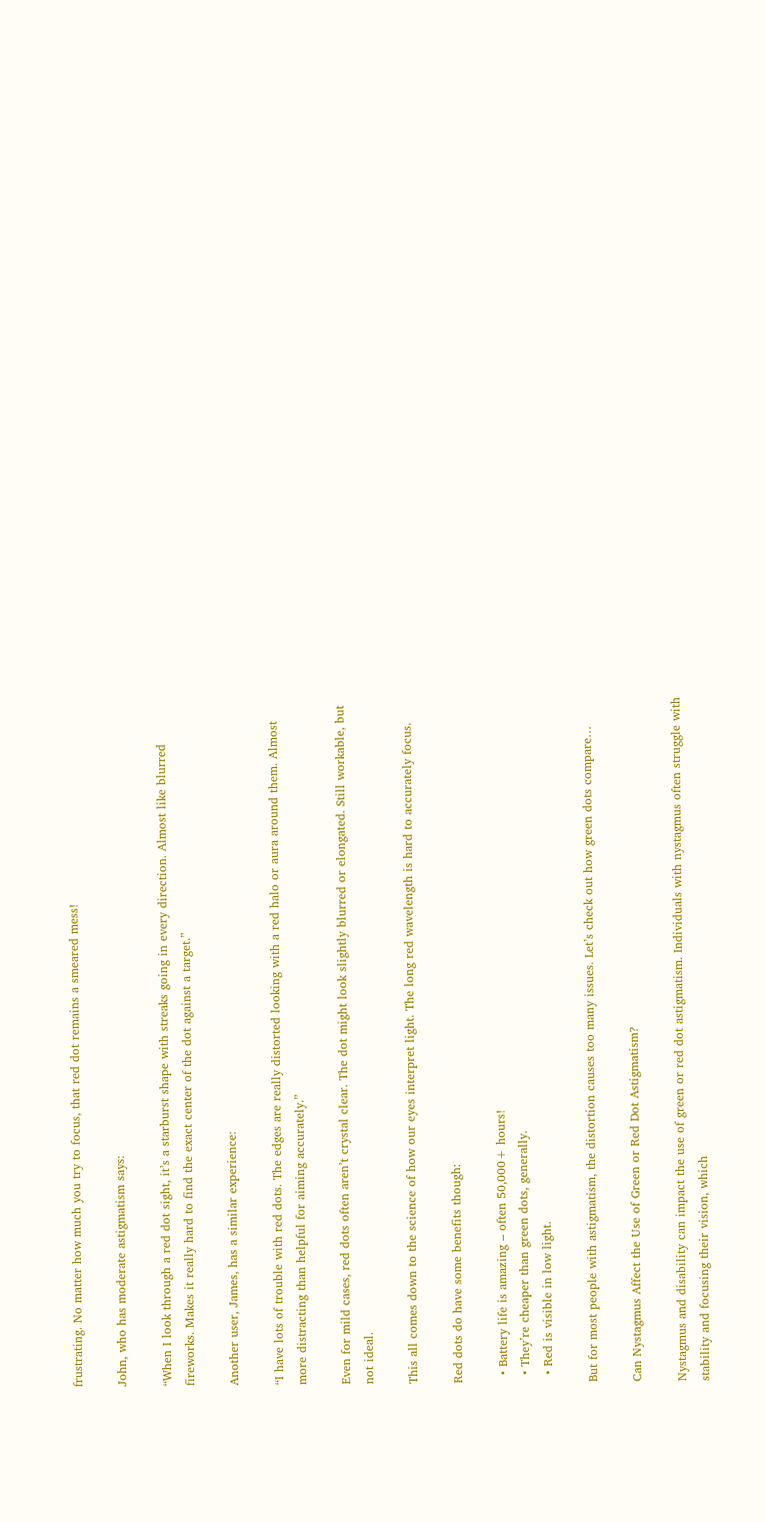frustrating. No matter how much you try to focus, that red dot remains a smeared mess!

John, who has moderate astigmatism says:

“When I look through a red dot sight, it’s a starburst shape with streaks going in every direction. Almost like blurred fireworks. Makes it really hard to find the exact center of the dot against a target.”

Another user, James, has a similar experience:

“I have lots of trouble with red dots. The edges are really distorted looking with a red halo or aura around them. Almost more distracting than helpful for aiming accurately.”

Even for mild cases, red dots often aren’t crystal clear. The dot might look slightly blurred or elongated. Still workable, but not ideal.

This all comes down to the science of how our eyes interpret light. The long red wavelength is hard to accurately focus.

Red dots do have some benefits though:

  • Battery life is amazing – often 50,000+ hours!
  • They’re cheaper than green dots, generally.
  • Red is visible in low light.

But for most people with astigmatism, the distortion causes too many issues. Let’s check out how green dots compare…

Can Nystagmus Affect the Use of Green or Red Dot Astigmatism?

Nystagmus and disability can impact the use of green or red dot astigmatism. Individuals with nystagmus often struggle with stability and focusing their vision, which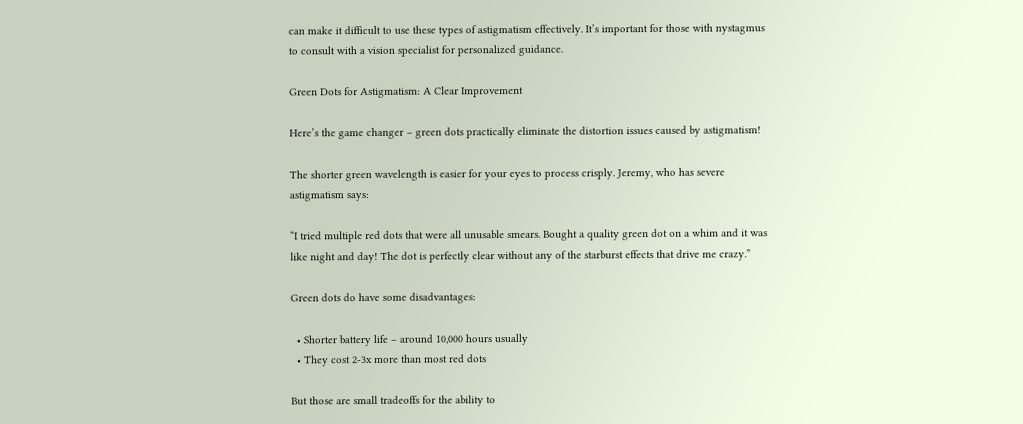can make it difficult to use these types of astigmatism effectively. It’s important for those with nystagmus to consult with a vision specialist for personalized guidance.

Green Dots for Astigmatism: A Clear Improvement

Here’s the game changer – green dots practically eliminate the distortion issues caused by astigmatism!

The shorter green wavelength is easier for your eyes to process crisply. Jeremy, who has severe astigmatism says:

“I tried multiple red dots that were all unusable smears. Bought a quality green dot on a whim and it was like night and day! The dot is perfectly clear without any of the starburst effects that drive me crazy.”

Green dots do have some disadvantages:

  • Shorter battery life – around 10,000 hours usually
  • They cost 2-3x more than most red dots

But those are small tradeoffs for the ability to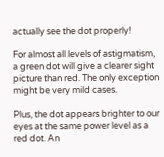actually see the dot properly!

For almost all levels of astigmatism, a green dot will give a clearer sight picture than red. The only exception might be very mild cases.

Plus, the dot appears brighter to our eyes at the same power level as a red dot. An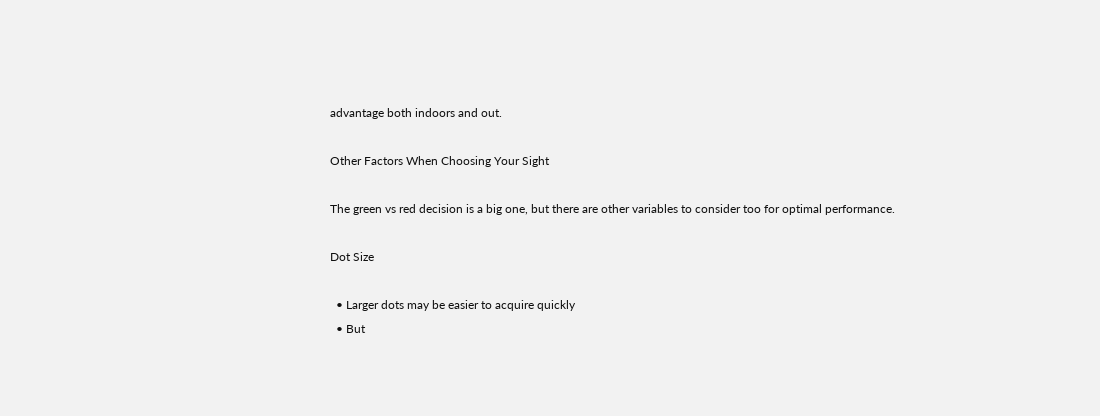advantage both indoors and out.

Other Factors When Choosing Your Sight

The green vs red decision is a big one, but there are other variables to consider too for optimal performance.

Dot Size

  • Larger dots may be easier to acquire quickly
  • But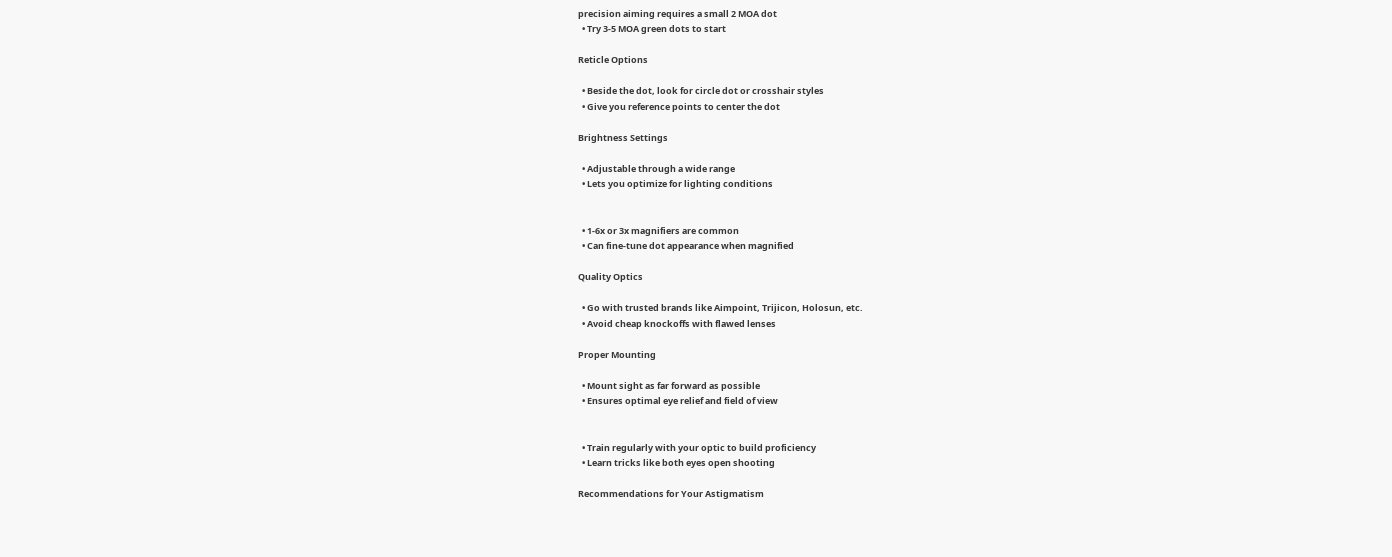precision aiming requires a small 2 MOA dot
  • Try 3-5 MOA green dots to start

Reticle Options

  • Beside the dot, look for circle dot or crosshair styles
  • Give you reference points to center the dot

Brightness Settings

  • Adjustable through a wide range
  • Lets you optimize for lighting conditions


  • 1-6x or 3x magnifiers are common
  • Can fine-tune dot appearance when magnified

Quality Optics

  • Go with trusted brands like Aimpoint, Trijicon, Holosun, etc.
  • Avoid cheap knockoffs with flawed lenses

Proper Mounting

  • Mount sight as far forward as possible
  • Ensures optimal eye relief and field of view


  • Train regularly with your optic to build proficiency
  • Learn tricks like both eyes open shooting

Recommendations for Your Astigmatism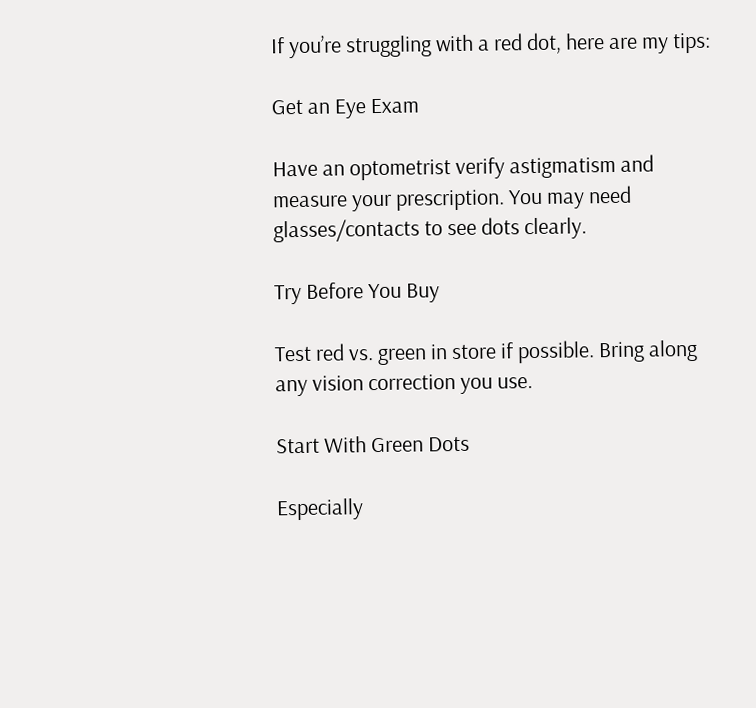If you’re struggling with a red dot, here are my tips:

Get an Eye Exam

Have an optometrist verify astigmatism and measure your prescription. You may need glasses/contacts to see dots clearly.

Try Before You Buy

Test red vs. green in store if possible. Bring along any vision correction you use.

Start With Green Dots

Especially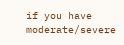if you have moderate/severe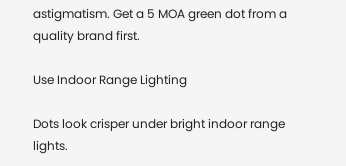astigmatism. Get a 5 MOA green dot from a quality brand first.

Use Indoor Range Lighting

Dots look crisper under bright indoor range lights.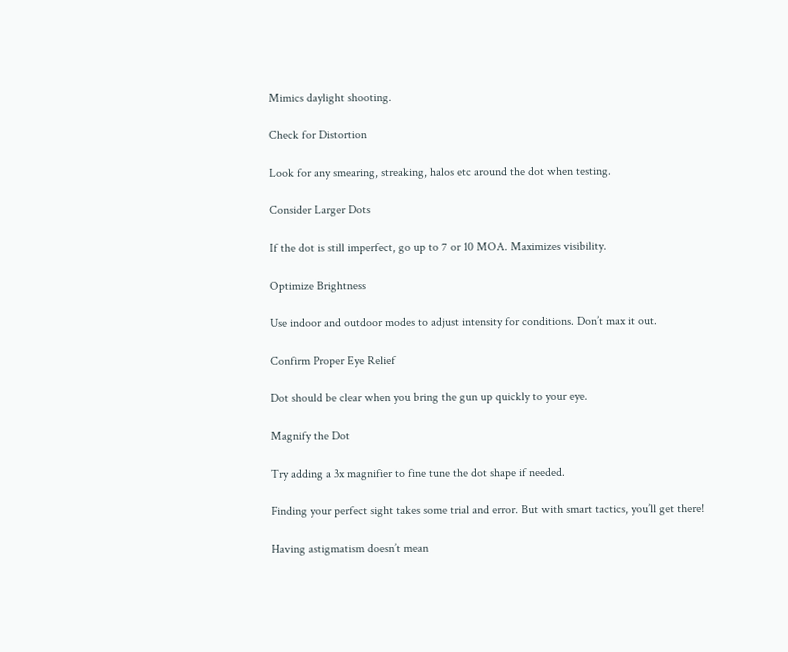Mimics daylight shooting.

Check for Distortion

Look for any smearing, streaking, halos etc around the dot when testing.

Consider Larger Dots

If the dot is still imperfect, go up to 7 or 10 MOA. Maximizes visibility.

Optimize Brightness

Use indoor and outdoor modes to adjust intensity for conditions. Don’t max it out.

Confirm Proper Eye Relief

Dot should be clear when you bring the gun up quickly to your eye.

Magnify the Dot

Try adding a 3x magnifier to fine tune the dot shape if needed.

Finding your perfect sight takes some trial and error. But with smart tactics, you’ll get there!

Having astigmatism doesn’t mean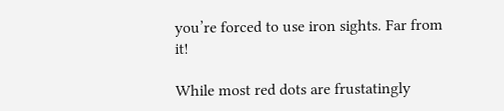you’re forced to use iron sights. Far from it!

While most red dots are frustatingly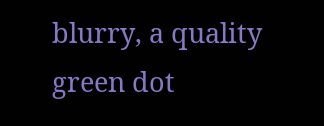blurry, a quality green dot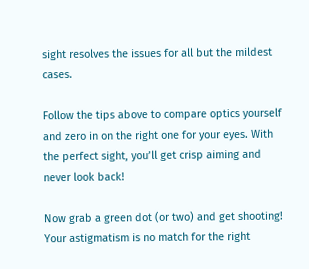sight resolves the issues for all but the mildest cases.

Follow the tips above to compare optics yourself and zero in on the right one for your eyes. With the perfect sight, you’ll get crisp aiming and never look back!

Now grab a green dot (or two) and get shooting! Your astigmatism is no match for the right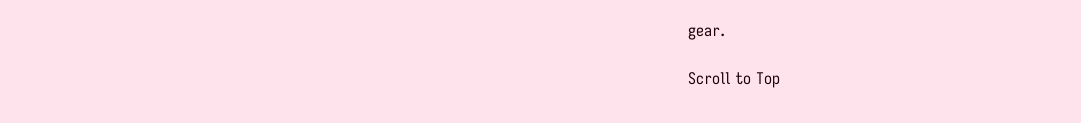gear.

Scroll to Top